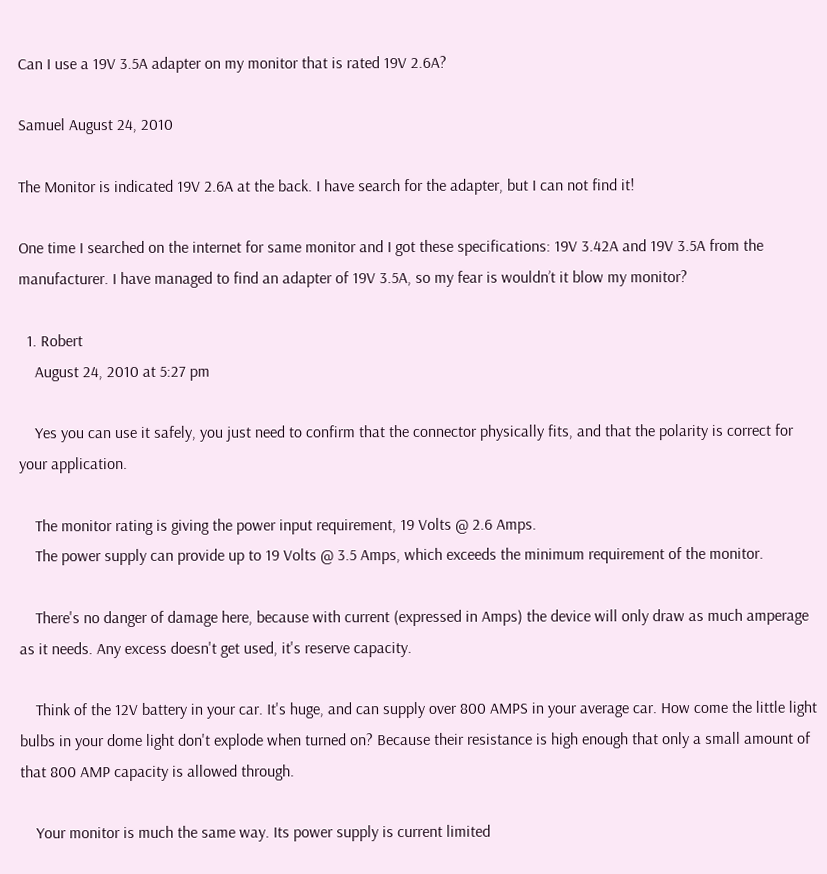Can I use a 19V 3.5A adapter on my monitor that is rated 19V 2.6A?

Samuel August 24, 2010

The Monitor is indicated 19V 2.6A at the back. I have search for the adapter, but I can not find it!

One time I searched on the internet for same monitor and I got these specifications: 19V 3.42A and 19V 3.5A from the manufacturer. I have managed to find an adapter of 19V 3.5A, so my fear is wouldn’t it blow my monitor?

  1. Robert
    August 24, 2010 at 5:27 pm

    Yes you can use it safely, you just need to confirm that the connector physically fits, and that the polarity is correct for your application.

    The monitor rating is giving the power input requirement, 19 Volts @ 2.6 Amps.
    The power supply can provide up to 19 Volts @ 3.5 Amps, which exceeds the minimum requirement of the monitor.

    There's no danger of damage here, because with current (expressed in Amps) the device will only draw as much amperage as it needs. Any excess doesn't get used, it's reserve capacity.

    Think of the 12V battery in your car. It's huge, and can supply over 800 AMPS in your average car. How come the little light bulbs in your dome light don't explode when turned on? Because their resistance is high enough that only a small amount of that 800 AMP capacity is allowed through.

    Your monitor is much the same way. Its power supply is current limited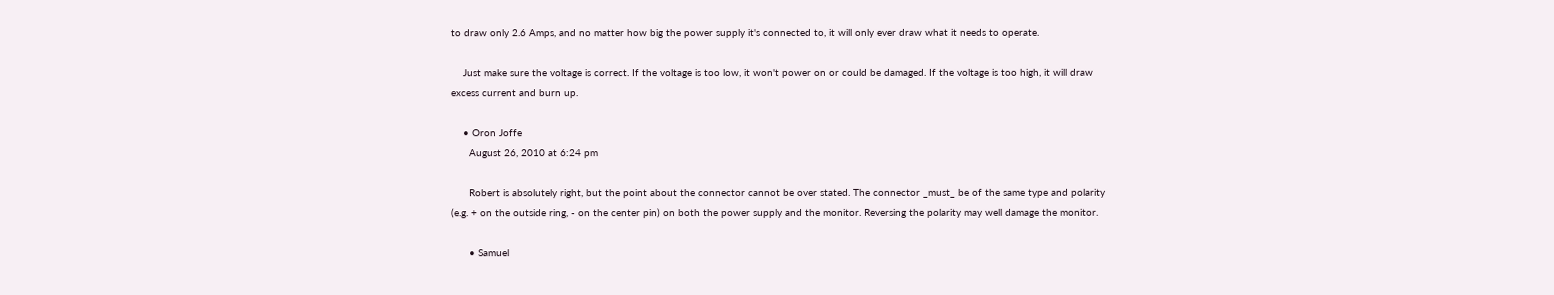to draw only 2.6 Amps, and no matter how big the power supply it's connected to, it will only ever draw what it needs to operate.

    Just make sure the voltage is correct. If the voltage is too low, it won't power on or could be damaged. If the voltage is too high, it will draw excess current and burn up.

    • Oron Joffe
      August 26, 2010 at 6:24 pm

      Robert is absolutely right, but the point about the connector cannot be over stated. The connector _must_ be of the same type and polarity (e.g. + on the outside ring, - on the center pin) on both the power supply and the monitor. Reversing the polarity may well damage the monitor.

      • Samuel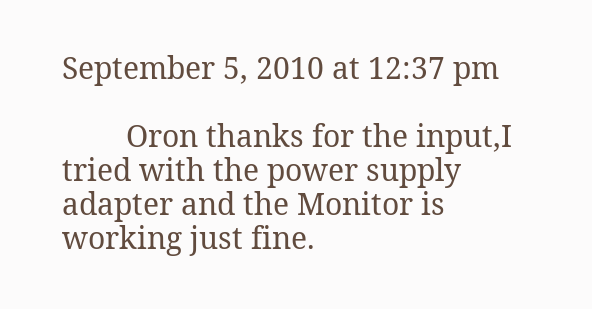September 5, 2010 at 12:37 pm

        Oron thanks for the input,I tried with the power supply adapter and the Monitor is working just fine.